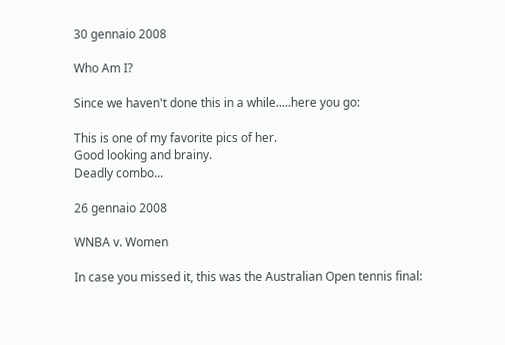30 gennaio 2008

Who Am I?

Since we haven't done this in a while.....here you go:

This is one of my favorite pics of her.
Good looking and brainy.
Deadly combo...

26 gennaio 2008

WNBA v. Women

In case you missed it, this was the Australian Open tennis final: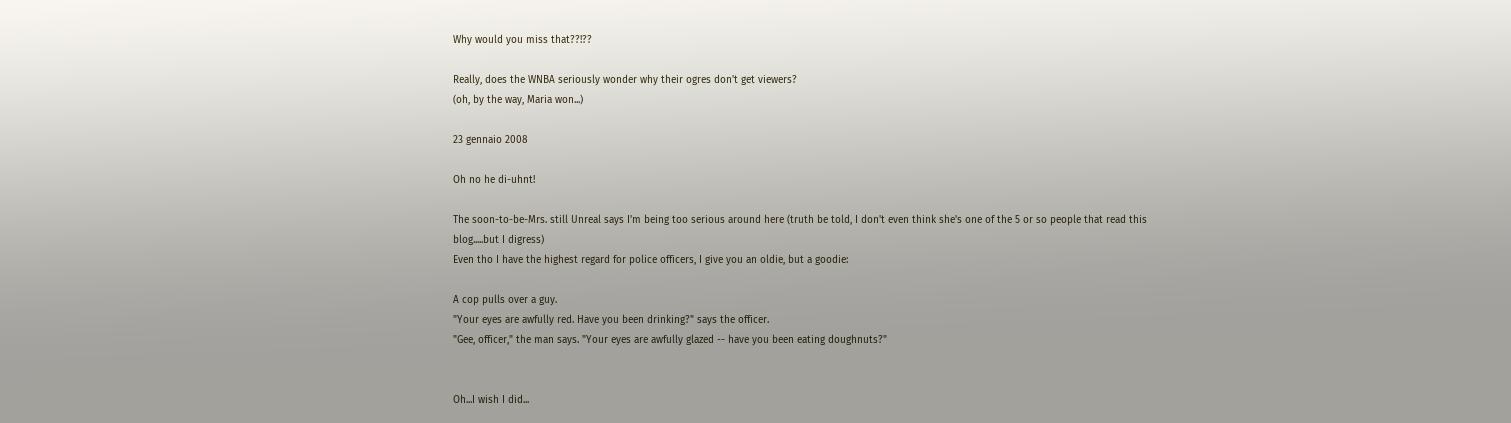Why would you miss that??!??

Really, does the WNBA seriously wonder why their ogres don't get viewers?
(oh, by the way, Maria won...)

23 gennaio 2008

Oh no he di-uhnt!

The soon-to-be-Mrs. still Unreal says I'm being too serious around here (truth be told, I don't even think she's one of the 5 or so people that read this blog.....but I digress)
Even tho I have the highest regard for police officers, I give you an oldie, but a goodie:

A cop pulls over a guy.
"Your eyes are awfully red. Have you been drinking?" says the officer.
"Gee, officer," the man says. "Your eyes are awfully glazed -- have you been eating doughnuts?"


Oh...I wish I did...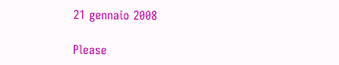21 gennaio 2008

Please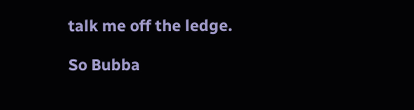talk me off the ledge.

So Bubba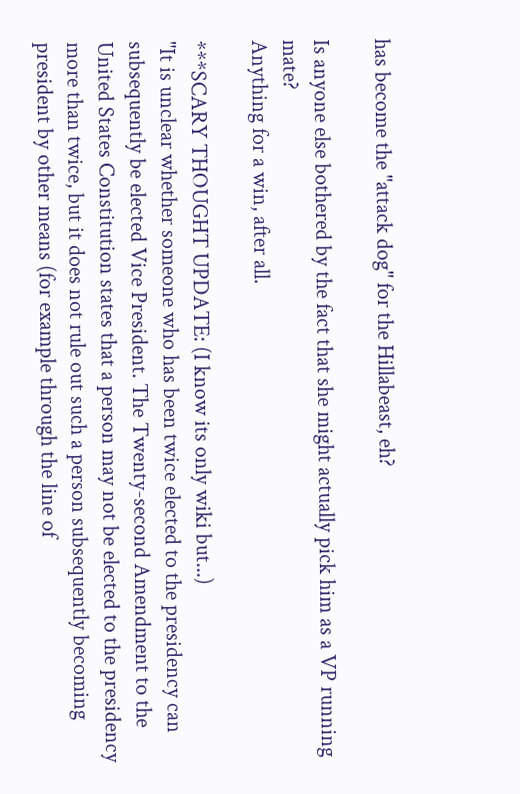has become the "attack dog" for the Hillabeast, eh?

Is anyone else bothered by the fact that she might actually pick him as a VP running mate?
Anything for a win, after all.

***SCARY THOUGHT UPDATE: (I know its only wiki but...)
"It is unclear whether someone who has been twice elected to the presidency can subsequently be elected Vice President. The Twenty-second Amendment to the United States Constitution states that a person may not be elected to the presidency more than twice, but it does not rule out such a person subsequently becoming president by other means (for example through the line of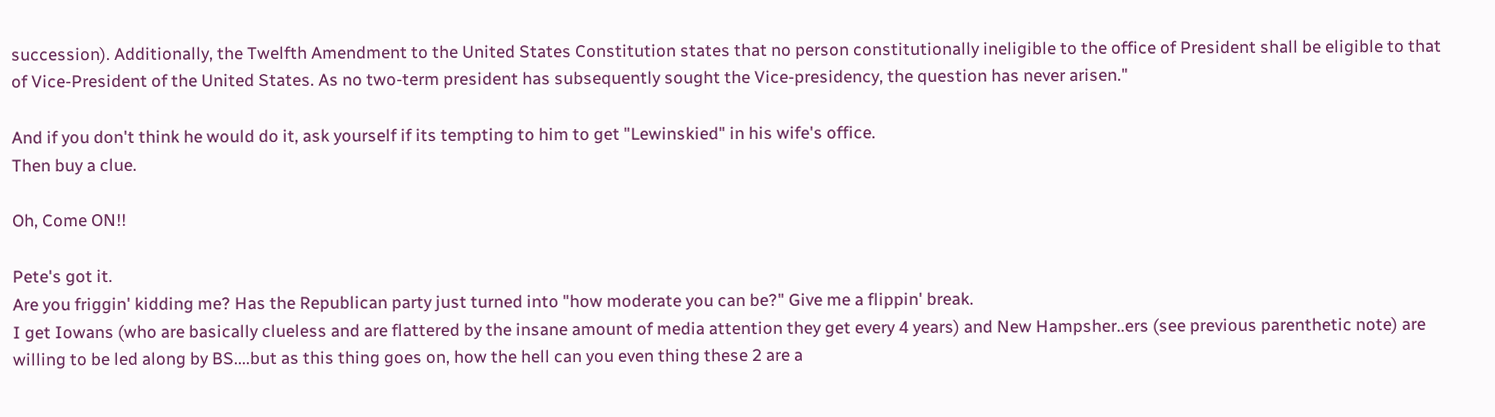succession). Additionally, the Twelfth Amendment to the United States Constitution states that no person constitutionally ineligible to the office of President shall be eligible to that of Vice-President of the United States. As no two-term president has subsequently sought the Vice-presidency, the question has never arisen."

And if you don't think he would do it, ask yourself if its tempting to him to get "Lewinskied" in his wife's office.
Then buy a clue.

Oh, Come ON!!

Pete's got it.
Are you friggin' kidding me? Has the Republican party just turned into "how moderate you can be?" Give me a flippin' break.
I get Iowans (who are basically clueless and are flattered by the insane amount of media attention they get every 4 years) and New Hampsher..ers (see previous parenthetic note) are willing to be led along by BS....but as this thing goes on, how the hell can you even thing these 2 are a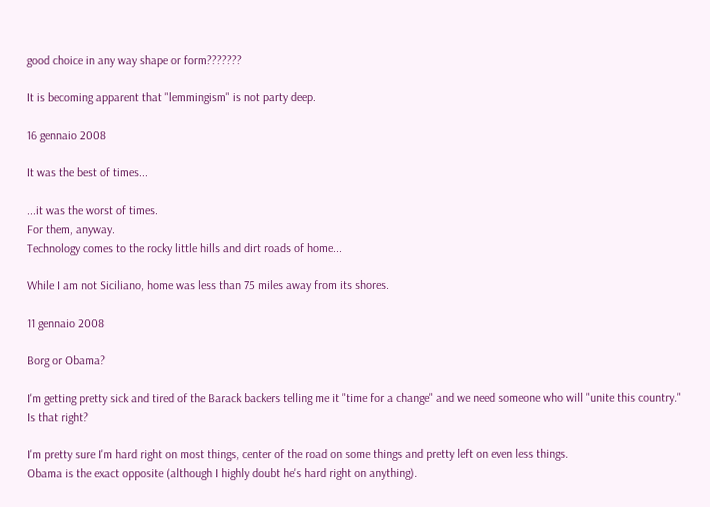good choice in any way shape or form???????

It is becoming apparent that "lemmingism" is not party deep.

16 gennaio 2008

It was the best of times...

...it was the worst of times.
For them, anyway.
Technology comes to the rocky little hills and dirt roads of home...

While I am not Siciliano, home was less than 75 miles away from its shores.

11 gennaio 2008

Borg or Obama?

I'm getting pretty sick and tired of the Barack backers telling me it "time for a change" and we need someone who will "unite this country."
Is that right?

I'm pretty sure I'm hard right on most things, center of the road on some things and pretty left on even less things.
Obama is the exact opposite (although I highly doubt he's hard right on anything).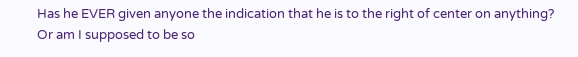Has he EVER given anyone the indication that he is to the right of center on anything?
Or am I supposed to be so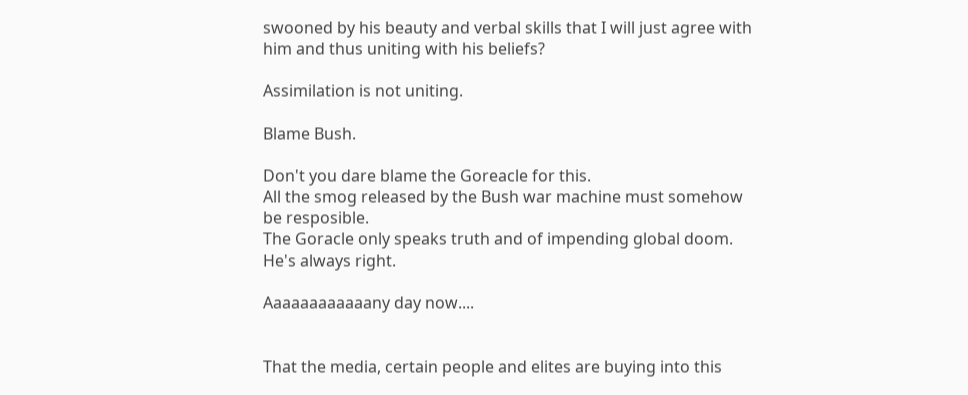swooned by his beauty and verbal skills that I will just agree with him and thus uniting with his beliefs?

Assimilation is not uniting.

Blame Bush.

Don't you dare blame the Goreacle for this.
All the smog released by the Bush war machine must somehow be resposible.
The Goracle only speaks truth and of impending global doom.
He's always right.

Aaaaaaaaaaaany day now....


That the media, certain people and elites are buying into this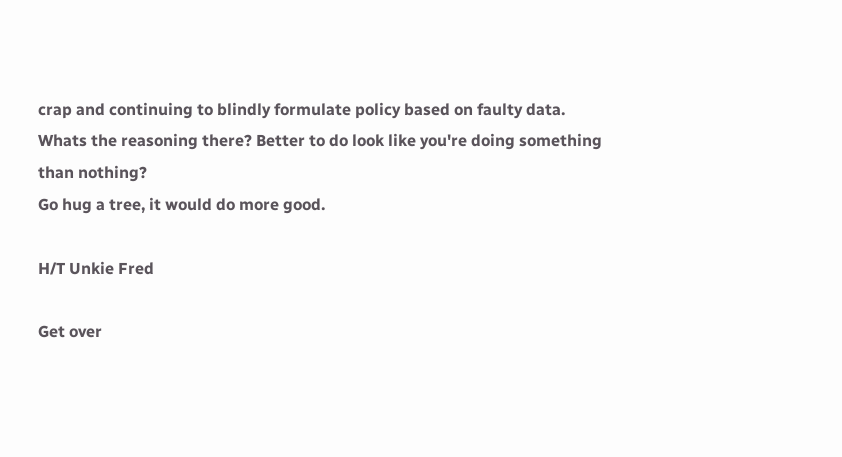crap and continuing to blindly formulate policy based on faulty data.
Whats the reasoning there? Better to do look like you're doing something than nothing?
Go hug a tree, it would do more good.

H/T Unkie Fred

Get over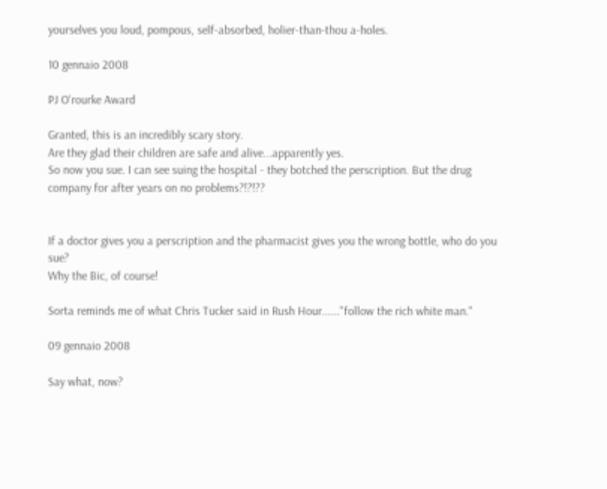yourselves you loud, pompous, self-absorbed, holier-than-thou a-holes.

10 gennaio 2008

PJ O'rourke Award

Granted, this is an incredibly scary story.
Are they glad their children are safe and alive...apparently yes.
So now you sue. I can see suing the hospital - they botched the perscription. But the drug company for after years on no problems?!?!??


If a doctor gives you a perscription and the pharmacist gives you the wrong bottle, who do you sue?
Why the Bic, of course!

Sorta reminds me of what Chris Tucker said in Rush Hour......"follow the rich white man."

09 gennaio 2008

Say what, now?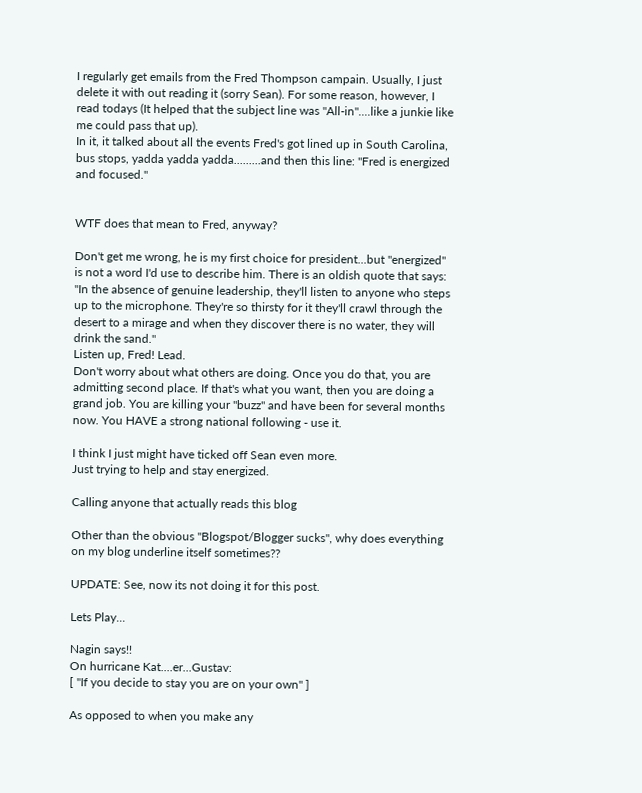I regularly get emails from the Fred Thompson campain. Usually, I just delete it with out reading it (sorry Sean). For some reason, however, I read todays (It helped that the subject line was "All-in"....like a junkie like me could pass that up).
In it, it talked about all the events Fred's got lined up in South Carolina, bus stops, yadda yadda yadda.........and then this line: "Fred is energized and focused."


WTF does that mean to Fred, anyway?

Don't get me wrong, he is my first choice for president...but "energized" is not a word I'd use to describe him. There is an oldish quote that says:
"In the absence of genuine leadership, they'll listen to anyone who steps up to the microphone. They're so thirsty for it they'll crawl through the desert to a mirage and when they discover there is no water, they will drink the sand."
Listen up, Fred! Lead.
Don't worry about what others are doing. Once you do that, you are admitting second place. If that's what you want, then you are doing a grand job. You are killing your "buzz" and have been for several months now. You HAVE a strong national following - use it.

I think I just might have ticked off Sean even more.
Just trying to help and stay energized.

Calling anyone that actually reads this blog

Other than the obvious "Blogspot/Blogger sucks", why does everything on my blog underline itself sometimes??

UPDATE: See, now its not doing it for this post.

Lets Play...

Nagin says!!
On hurricane Kat....er...Gustav:
[ "If you decide to stay you are on your own" ]

As opposed to when you make any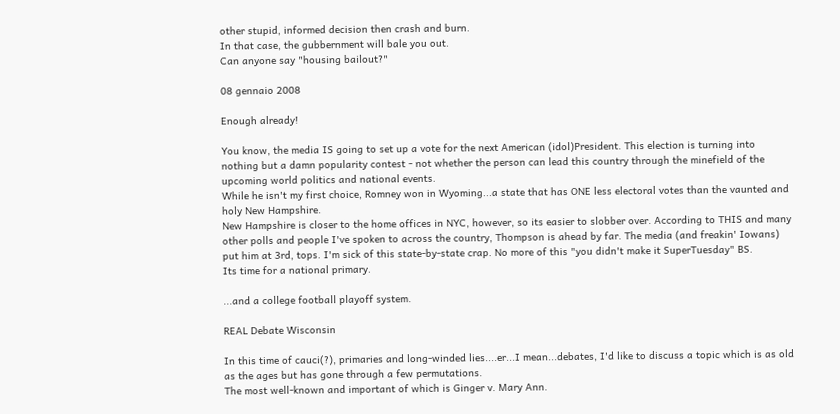other stupid, informed decision then crash and burn.
In that case, the gubbernment will bale you out.
Can anyone say "housing bailout?"

08 gennaio 2008

Enough already!

You know, the media IS going to set up a vote for the next American (idol)President. This election is turning into nothing but a damn popularity contest - not whether the person can lead this country through the minefield of the upcoming world politics and national events.
While he isn't my first choice, Romney won in Wyoming...a state that has ONE less electoral votes than the vaunted and holy New Hampshire.
New Hampshire is closer to the home offices in NYC, however, so its easier to slobber over. According to THIS and many other polls and people I've spoken to across the country, Thompson is ahead by far. The media (and freakin' Iowans) put him at 3rd, tops. I'm sick of this state-by-state crap. No more of this "you didn't make it SuperTuesday" BS.
Its time for a national primary.

...and a college football playoff system.

REAL Debate Wisconsin

In this time of cauci(?), primaries and long-winded lies....er...I mean...debates, I'd like to discuss a topic which is as old as the ages but has gone through a few permutations.
The most well-known and important of which is Ginger v. Mary Ann.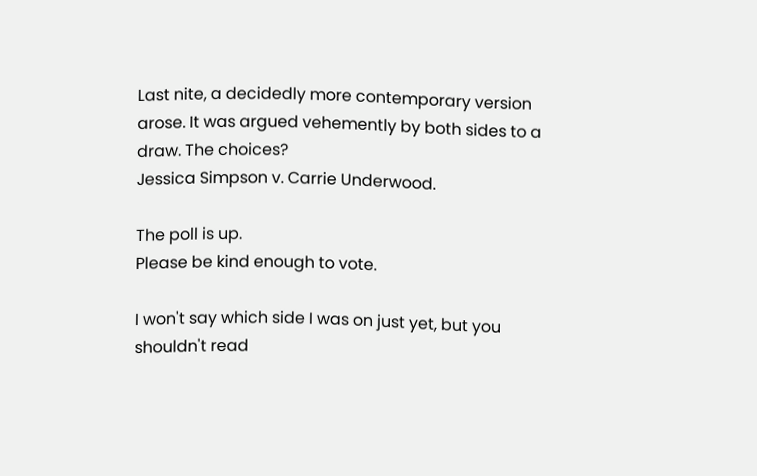Last nite, a decidedly more contemporary version arose. It was argued vehemently by both sides to a draw. The choices?
Jessica Simpson v. Carrie Underwood.

The poll is up.
Please be kind enough to vote.

I won't say which side I was on just yet, but you shouldn't read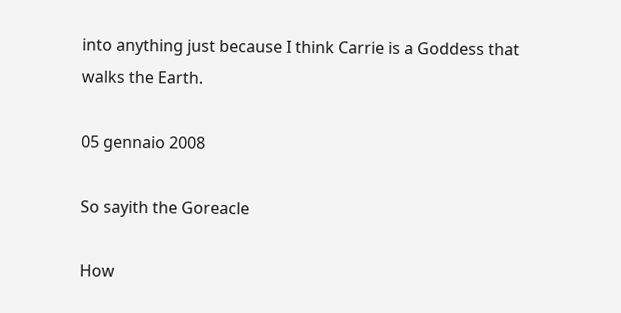into anything just because I think Carrie is a Goddess that walks the Earth.

05 gennaio 2008

So sayith the Goreacle

How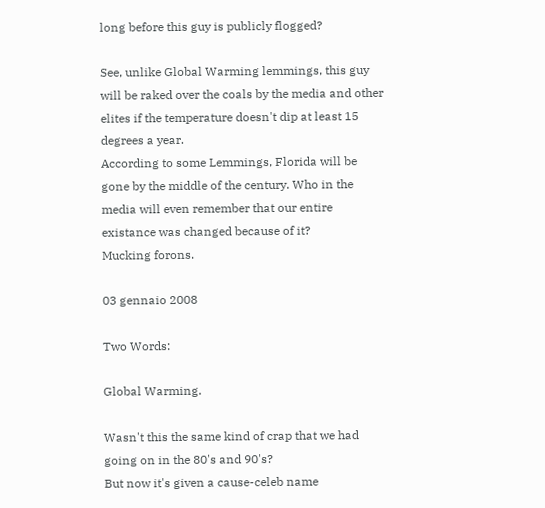long before this guy is publicly flogged?

See, unlike Global Warming lemmings, this guy will be raked over the coals by the media and other elites if the temperature doesn't dip at least 15 degrees a year.
According to some Lemmings, Florida will be gone by the middle of the century. Who in the media will even remember that our entire existance was changed because of it?
Mucking forons.

03 gennaio 2008

Two Words:

Global Warming.

Wasn't this the same kind of crap that we had going on in the 80's and 90's?
But now it's given a cause-celeb name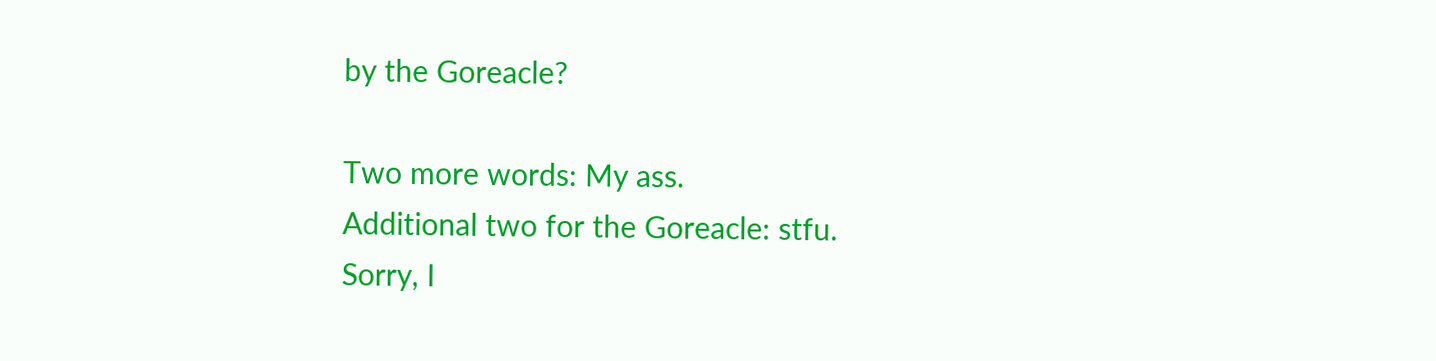by the Goreacle?

Two more words: My ass.
Additional two for the Goreacle: stfu.
Sorry, I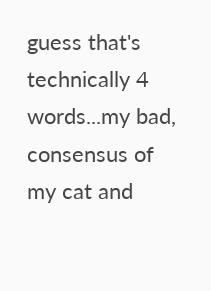guess that's technically 4 words...my bad, consensus of my cat and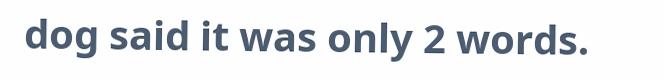dog said it was only 2 words.